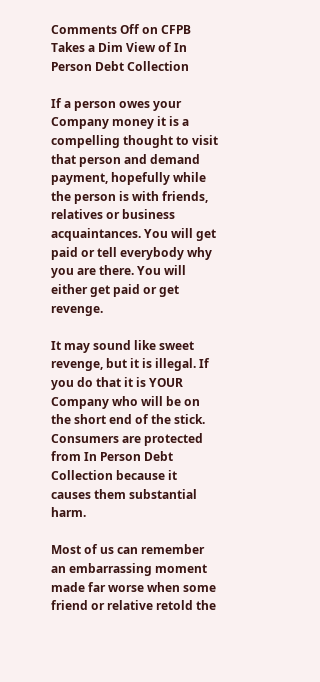Comments Off on CFPB Takes a Dim View of In Person Debt Collection

If a person owes your Company money it is a compelling thought to visit that person and demand payment, hopefully while the person is with friends, relatives or business acquaintances. You will get paid or tell everybody why you are there. You will either get paid or get revenge.

It may sound like sweet revenge, but it is illegal. If you do that it is YOUR Company who will be on the short end of the stick. Consumers are protected from In Person Debt Collection because it causes them substantial harm.

Most of us can remember an embarrassing moment made far worse when some friend or relative retold the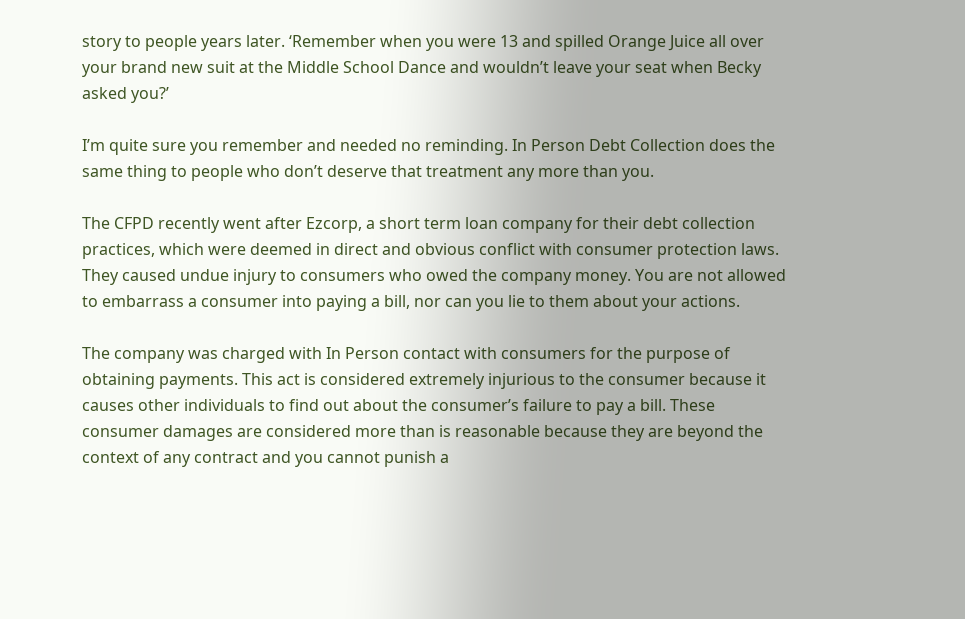story to people years later. ‘Remember when you were 13 and spilled Orange Juice all over your brand new suit at the Middle School Dance and wouldn’t leave your seat when Becky asked you?’

I’m quite sure you remember and needed no reminding. In Person Debt Collection does the same thing to people who don’t deserve that treatment any more than you.

The CFPD recently went after Ezcorp, a short term loan company for their debt collection practices, which were deemed in direct and obvious conflict with consumer protection laws. They caused undue injury to consumers who owed the company money. You are not allowed to embarrass a consumer into paying a bill, nor can you lie to them about your actions.

The company was charged with In Person contact with consumers for the purpose of obtaining payments. This act is considered extremely injurious to the consumer because it causes other individuals to find out about the consumer’s failure to pay a bill. These consumer damages are considered more than is reasonable because they are beyond the context of any contract and you cannot punish a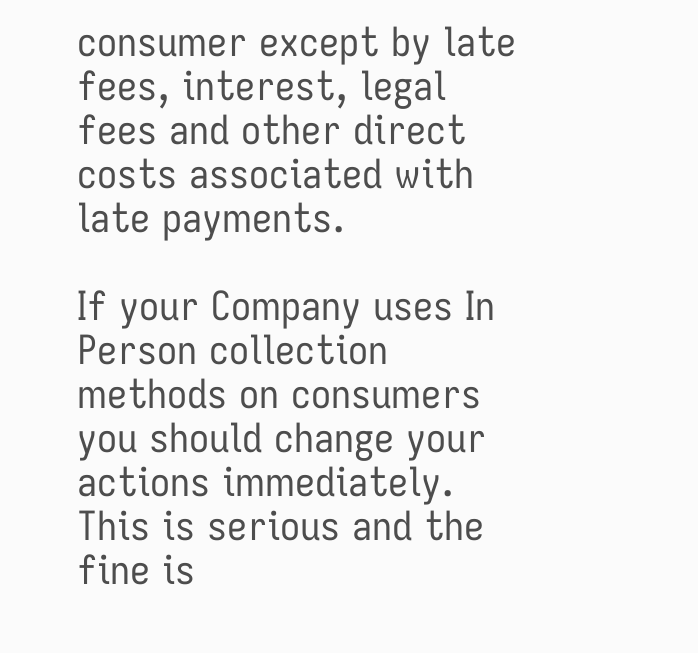consumer except by late fees, interest, legal fees and other direct costs associated with late payments.

If your Company uses In Person collection methods on consumers you should change your actions immediately. This is serious and the fine is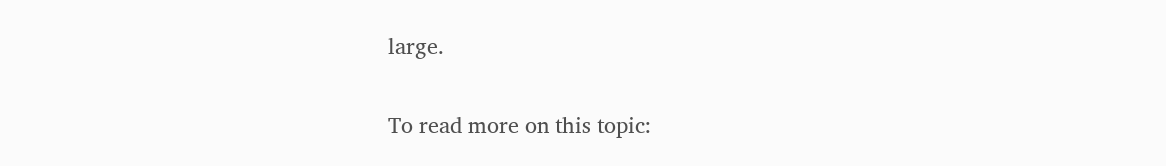large.

To read more on this topic: